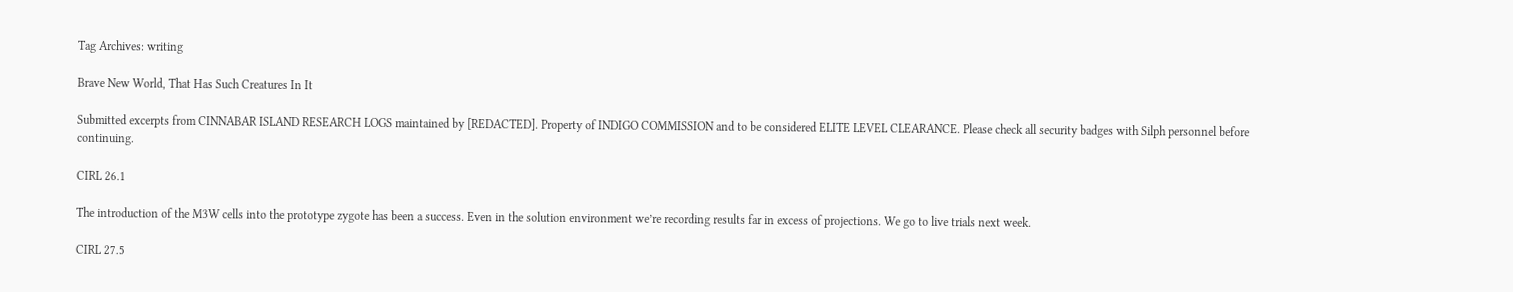Tag Archives: writing

Brave New World, That Has Such Creatures In It

Submitted excerpts from CINNABAR ISLAND RESEARCH LOGS maintained by [REDACTED]. Property of INDIGO COMMISSION and to be considered ELITE LEVEL CLEARANCE. Please check all security badges with Silph personnel before continuing.

CIRL 26.1

The introduction of the M3W cells into the prototype zygote has been a success. Even in the solution environment we’re recording results far in excess of projections. We go to live trials next week.

CIRL 27.5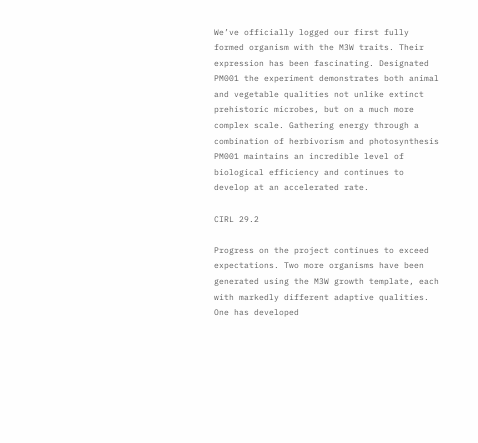We’ve officially logged our first fully formed organism with the M3W traits. Their expression has been fascinating. Designated PM001 the experiment demonstrates both animal and vegetable qualities not unlike extinct prehistoric microbes, but on a much more complex scale. Gathering energy through a combination of herbivorism and photosynthesis PM001 maintains an incredible level of biological efficiency and continues to develop at an accelerated rate.

CIRL 29.2

Progress on the project continues to exceed expectations. Two more organisms have been generated using the M3W growth template, each with markedly different adaptive qualities. One has developed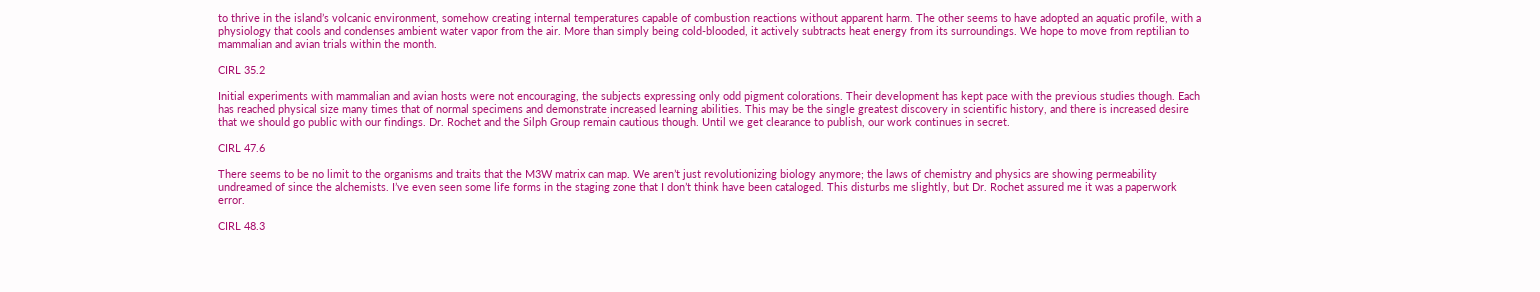to thrive in the island’s volcanic environment, somehow creating internal temperatures capable of combustion reactions without apparent harm. The other seems to have adopted an aquatic profile, with a physiology that cools and condenses ambient water vapor from the air. More than simply being cold-blooded, it actively subtracts heat energy from its surroundings. We hope to move from reptilian to mammalian and avian trials within the month.

CIRL 35.2

Initial experiments with mammalian and avian hosts were not encouraging, the subjects expressing only odd pigment colorations. Their development has kept pace with the previous studies though. Each has reached physical size many times that of normal specimens and demonstrate increased learning abilities. This may be the single greatest discovery in scientific history, and there is increased desire that we should go public with our findings. Dr. Rochet and the Silph Group remain cautious though. Until we get clearance to publish, our work continues in secret.

CIRL 47.6

There seems to be no limit to the organisms and traits that the M3W matrix can map. We aren’t just revolutionizing biology anymore; the laws of chemistry and physics are showing permeability undreamed of since the alchemists. I’ve even seen some life forms in the staging zone that I don’t think have been cataloged. This disturbs me slightly, but Dr. Rochet assured me it was a paperwork error.

CIRL 48.3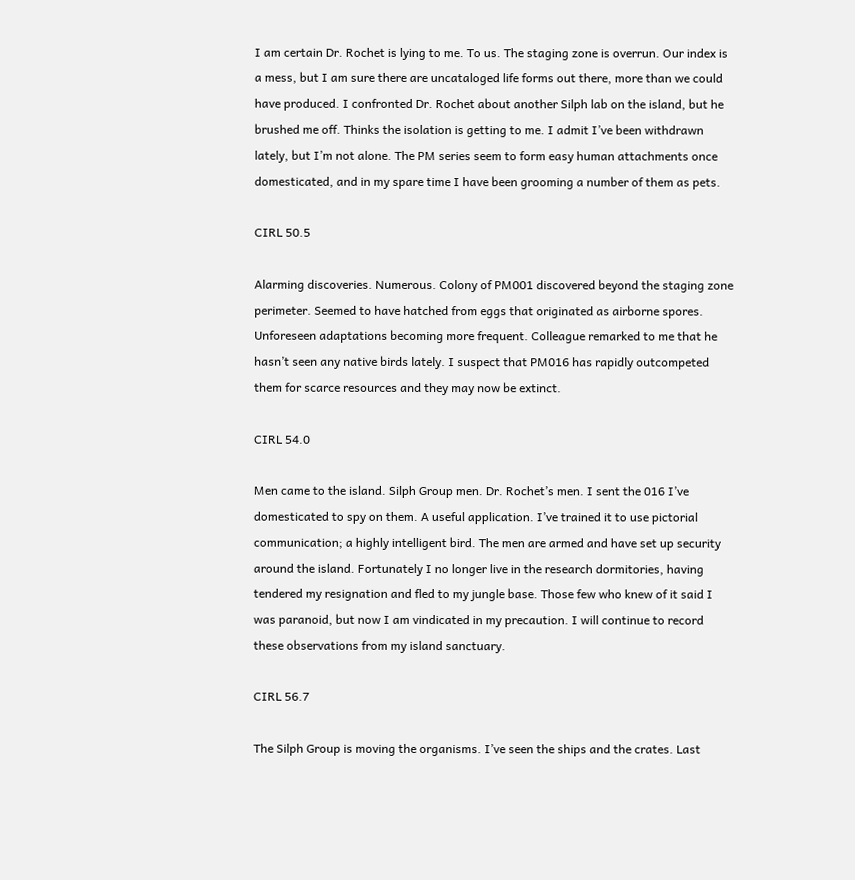I am certain Dr. Rochet is lying to me. To us. The staging zone is overrun. Our index is a mess, but I am sure there are uncataloged life forms out there, more than we could have produced. I confronted Dr. Rochet about another Silph lab on the island, but he brushed me off. Thinks the isolation is getting to me. I admit I’ve been withdrawn lately, but I’m not alone. The PM series seem to form easy human attachments once domesticated, and in my spare time I have been grooming a number of them as pets.

CIRL 50.5

Alarming discoveries. Numerous. Colony of PM001 discovered beyond the staging zone perimeter. Seemed to have hatched from eggs that originated as airborne spores. Unforeseen adaptations becoming more frequent. Colleague remarked to me that he hasn’t seen any native birds lately. I suspect that PM016 has rapidly outcompeted them for scarce resources and they may now be extinct.

CIRL 54.0

Men came to the island. Silph Group men. Dr. Rochet’s men. I sent the 016 I’ve domesticated to spy on them. A useful application. I’ve trained it to use pictorial communication; a highly intelligent bird. The men are armed and have set up security around the island. Fortunately I no longer live in the research dormitories, having tendered my resignation and fled to my jungle base. Those few who knew of it said I was paranoid, but now I am vindicated in my precaution. I will continue to record these observations from my island sanctuary.

CIRL 56.7

The Silph Group is moving the organisms. I’ve seen the ships and the crates. Last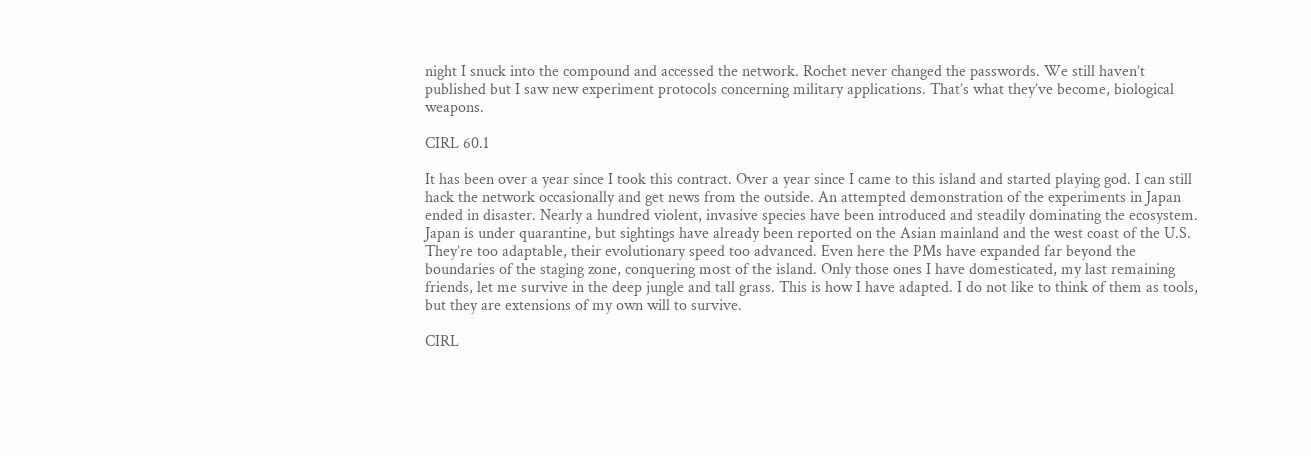night I snuck into the compound and accessed the network. Rochet never changed the passwords. We still haven’t published but I saw new experiment protocols concerning military applications. That’s what they’ve become, biological weapons.

CIRL 60.1

It has been over a year since I took this contract. Over a year since I came to this island and started playing god. I can still hack the network occasionally and get news from the outside. An attempted demonstration of the experiments in Japan ended in disaster. Nearly a hundred violent, invasive species have been introduced and steadily dominating the ecosystem. Japan is under quarantine, but sightings have already been reported on the Asian mainland and the west coast of the U.S. They’re too adaptable, their evolutionary speed too advanced. Even here the PMs have expanded far beyond the boundaries of the staging zone, conquering most of the island. Only those ones I have domesticated, my last remaining friends, let me survive in the deep jungle and tall grass. This is how I have adapted. I do not like to think of them as tools, but they are extensions of my own will to survive.

CIRL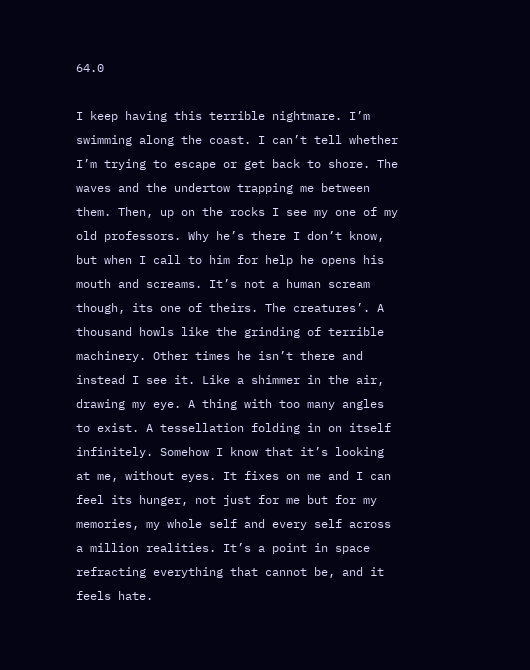64.0

I keep having this terrible nightmare. I’m swimming along the coast. I can’t tell whether I’m trying to escape or get back to shore. The waves and the undertow trapping me between them. Then, up on the rocks I see my one of my old professors. Why he’s there I don’t know, but when I call to him for help he opens his mouth and screams. It’s not a human scream though, its one of theirs. The creatures’. A thousand howls like the grinding of terrible machinery. Other times he isn’t there and instead I see it. Like a shimmer in the air, drawing my eye. A thing with too many angles to exist. A tessellation folding in on itself infinitely. Somehow I know that it’s looking at me, without eyes. It fixes on me and I can feel its hunger, not just for me but for my memories, my whole self and every self across a million realities. It’s a point in space refracting everything that cannot be, and it feels hate.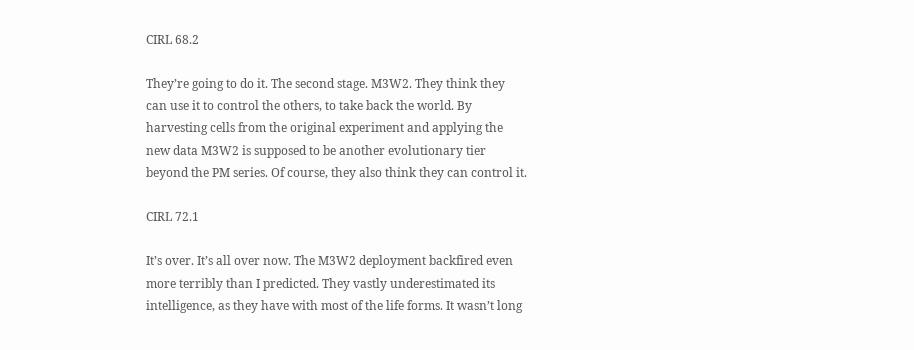CIRL 68.2

They’re going to do it. The second stage. M3W2. They think they can use it to control the others, to take back the world. By harvesting cells from the original experiment and applying the new data M3W2 is supposed to be another evolutionary tier beyond the PM series. Of course, they also think they can control it.

CIRL 72.1

It’s over. It’s all over now. The M3W2 deployment backfired even more terribly than I predicted. They vastly underestimated its intelligence, as they have with most of the life forms. It wasn’t long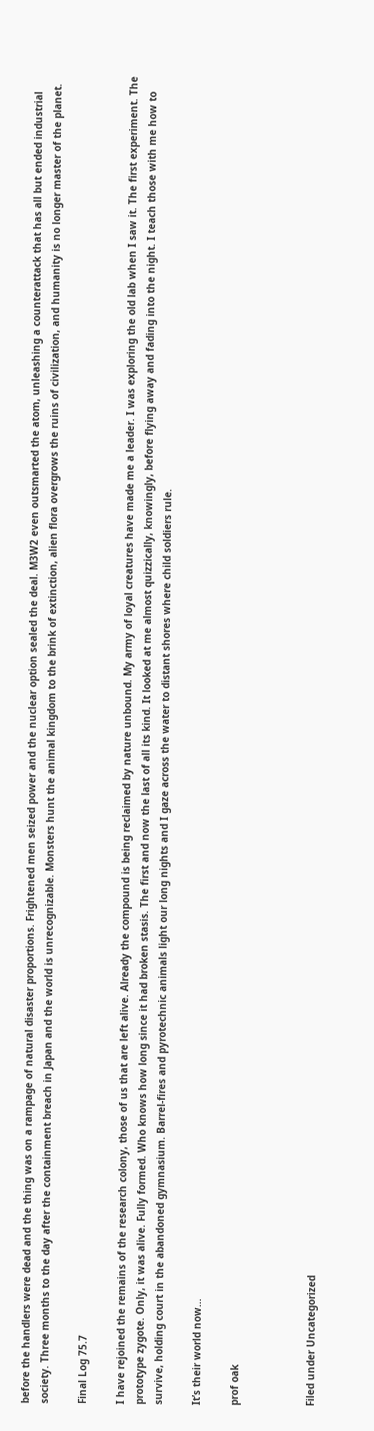before the handlers were dead and the thing was on a rampage of natural disaster proportions. Frightened men seized power and the nuclear option sealed the deal. M3W2 even outsmarted the atom, unleashing a counterattack that has all but ended industrial society. Three months to the day after the containment breach in Japan and the world is unrecognizable. Monsters hunt the animal kingdom to the brink of extinction, alien flora overgrows the ruins of civilization, and humanity is no longer master of the planet.

Final Log 75.7

I have rejoined the remains of the research colony, those of us that are left alive. Already the compound is being reclaimed by nature unbound. My army of loyal creatures have made me a leader. I was exploring the old lab when I saw it. The first experiment. The prototype zygote. Only, it was alive. Fully formed. Who knows how long since it had broken stasis. The first and now the last of all its kind. It looked at me almost quizzically, knowingly, before flying away and fading into the night. I teach those with me how to survive, holding court in the abandoned gymnasium. Barrel-fires and pyrotechnic animals light our long nights and I gaze across the water to distant shores where child soldiers rule.

It’s their world now…

prof oak



Filed under Uncategorized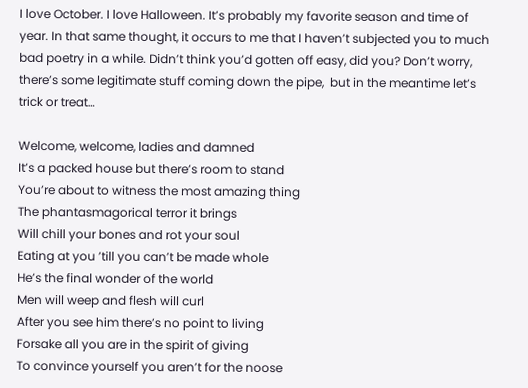I love October. I love Halloween. It’s probably my favorite season and time of year. In that same thought, it occurs to me that I haven’t subjected you to much bad poetry in a while. Didn’t think you’d gotten off easy, did you? Don’t worry, there’s some legitimate stuff coming down the pipe,  but in the meantime let’s trick or treat…

Welcome, welcome, ladies and damned
It’s a packed house but there’s room to stand
You’re about to witness the most amazing thing
The phantasmagorical terror it brings
Will chill your bones and rot your soul
Eating at you ’till you can’t be made whole
He’s the final wonder of the world
Men will weep and flesh will curl
After you see him there’s no point to living
Forsake all you are in the spirit of giving
To convince yourself you aren’t for the noose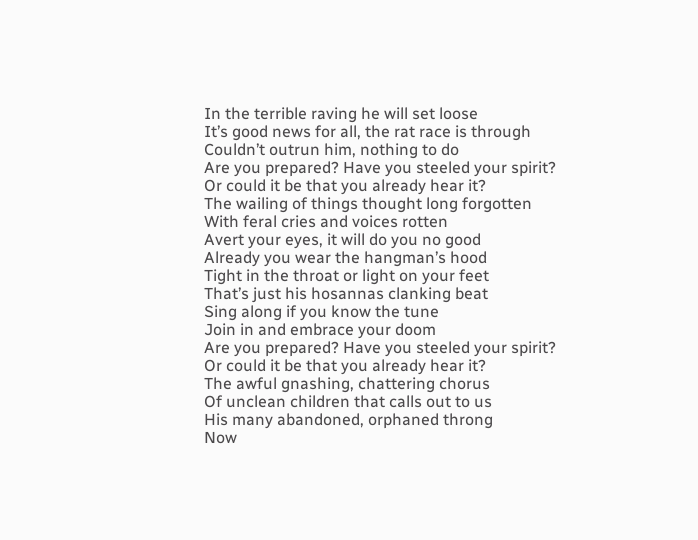In the terrible raving he will set loose
It’s good news for all, the rat race is through
Couldn’t outrun him, nothing to do
Are you prepared? Have you steeled your spirit?
Or could it be that you already hear it?
The wailing of things thought long forgotten
With feral cries and voices rotten
Avert your eyes, it will do you no good
Already you wear the hangman’s hood
Tight in the throat or light on your feet
That’s just his hosannas clanking beat
Sing along if you know the tune
Join in and embrace your doom
Are you prepared? Have you steeled your spirit?
Or could it be that you already hear it?
The awful gnashing, chattering chorus
Of unclean children that calls out to us
His many abandoned, orphaned throng
Now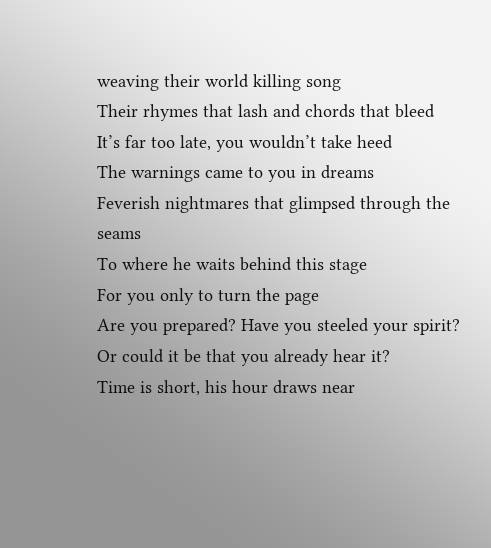weaving their world killing song
Their rhymes that lash and chords that bleed
It’s far too late, you wouldn’t take heed
The warnings came to you in dreams
Feverish nightmares that glimpsed through the seams
To where he waits behind this stage
For you only to turn the page
Are you prepared? Have you steeled your spirit?
Or could it be that you already hear it?
Time is short, his hour draws near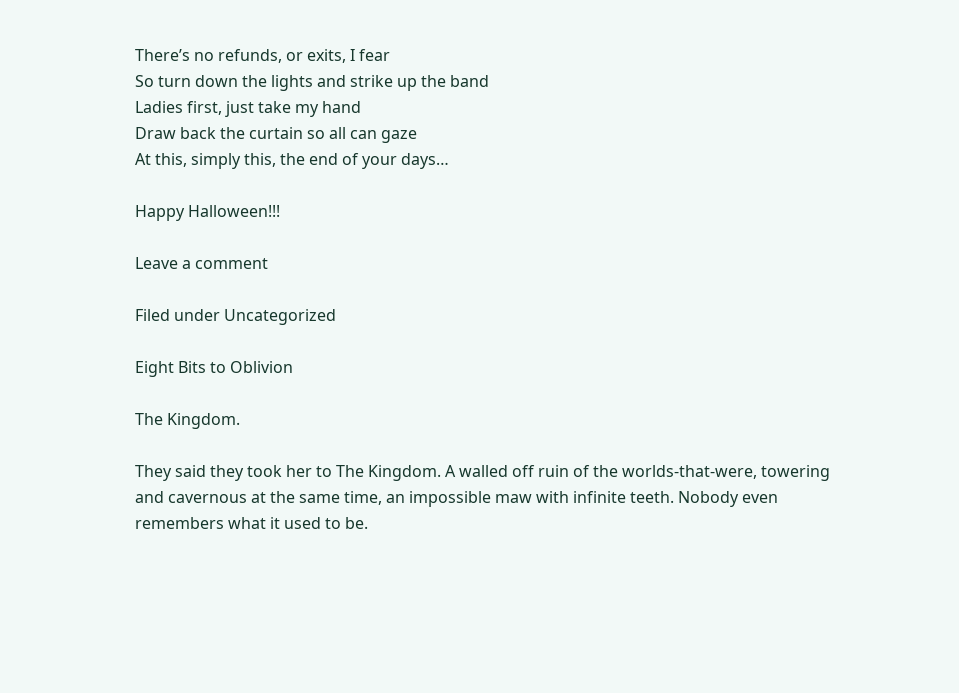There’s no refunds, or exits, I fear
So turn down the lights and strike up the band
Ladies first, just take my hand
Draw back the curtain so all can gaze
At this, simply this, the end of your days…

Happy Halloween!!!

Leave a comment

Filed under Uncategorized

Eight Bits to Oblivion

The Kingdom.

They said they took her to The Kingdom. A walled off ruin of the worlds-that-were, towering and cavernous at the same time, an impossible maw with infinite teeth. Nobody even remembers what it used to be.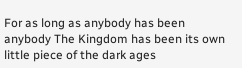For as long as anybody has been anybody The Kingdom has been its own little piece of the dark ages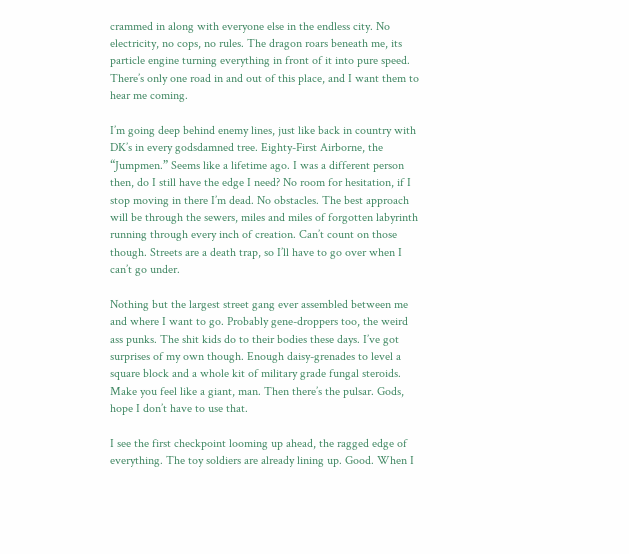crammed in along with everyone else in the endless city. No electricity, no cops, no rules. The dragon roars beneath me, its particle engine turning everything in front of it into pure speed. There’s only one road in and out of this place, and I want them to hear me coming.

I’m going deep behind enemy lines, just like back in country with DK’s in every godsdamned tree. Eighty-First Airborne, the “Jumpmen.” Seems like a lifetime ago. I was a different person then, do I still have the edge I need? No room for hesitation, if I stop moving in there I’m dead. No obstacles. The best approach will be through the sewers, miles and miles of forgotten labyrinth running through every inch of creation. Can’t count on those though. Streets are a death trap, so I’ll have to go over when I can’t go under.

Nothing but the largest street gang ever assembled between me and where I want to go. Probably gene-droppers too, the weird ass punks. The shit kids do to their bodies these days. I’ve got surprises of my own though. Enough daisy-grenades to level a square block and a whole kit of military grade fungal steroids. Make you feel like a giant, man. Then there’s the pulsar. Gods, hope I don’t have to use that.

I see the first checkpoint looming up ahead, the ragged edge of everything. The toy soldiers are already lining up. Good. When I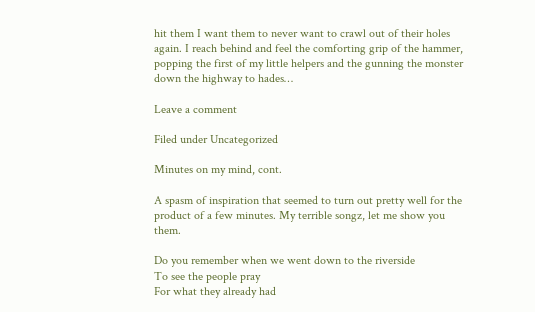hit them I want them to never want to crawl out of their holes again. I reach behind and feel the comforting grip of the hammer, popping the first of my little helpers and the gunning the monster down the highway to hades…

Leave a comment

Filed under Uncategorized

Minutes on my mind, cont.

A spasm of inspiration that seemed to turn out pretty well for the product of a few minutes. My terrible songz, let me show you them.

Do you remember when we went down to the riverside
To see the people pray
For what they already had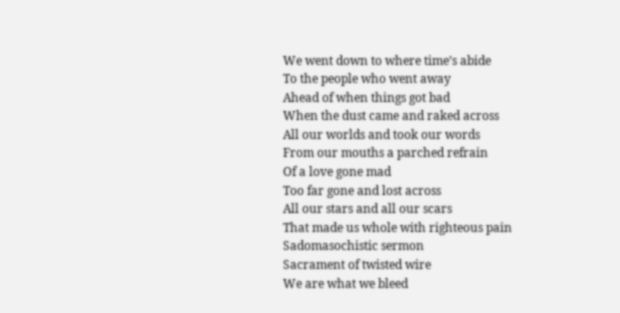We went down to where time’s abide
To the people who went away
Ahead of when things got bad
When the dust came and raked across
All our worlds and took our words
From our mouths a parched refrain
Of a love gone mad
Too far gone and lost across
All our stars and all our scars
That made us whole with righteous pain
Sadomasochistic sermon
Sacrament of twisted wire
We are what we bleed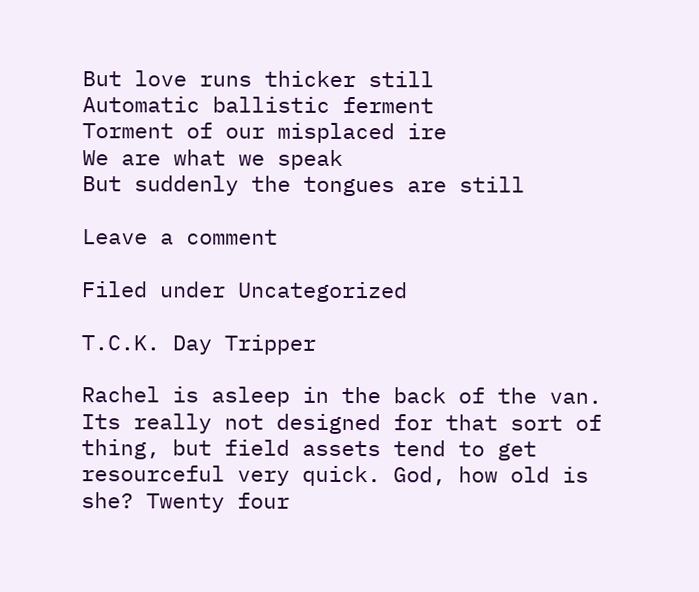But love runs thicker still
Automatic ballistic ferment
Torment of our misplaced ire
We are what we speak
But suddenly the tongues are still

Leave a comment

Filed under Uncategorized

T.C.K. Day Tripper

Rachel is asleep in the back of the van. Its really not designed for that sort of thing, but field assets tend to get resourceful very quick. God, how old is she? Twenty four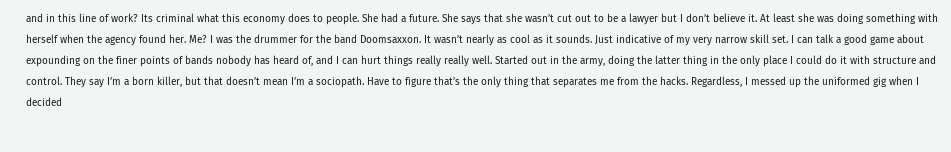and in this line of work? Its criminal what this economy does to people. She had a future. She says that she wasn’t cut out to be a lawyer but I don’t believe it. At least she was doing something with herself when the agency found her. Me? I was the drummer for the band Doomsaxxon. It wasn’t nearly as cool as it sounds. Just indicative of my very narrow skill set. I can talk a good game about expounding on the finer points of bands nobody has heard of, and I can hurt things really really well. Started out in the army, doing the latter thing in the only place I could do it with structure and control. They say I’m a born killer, but that doesn’t mean I’m a sociopath. Have to figure that’s the only thing that separates me from the hacks. Regardless, I messed up the uniformed gig when I decided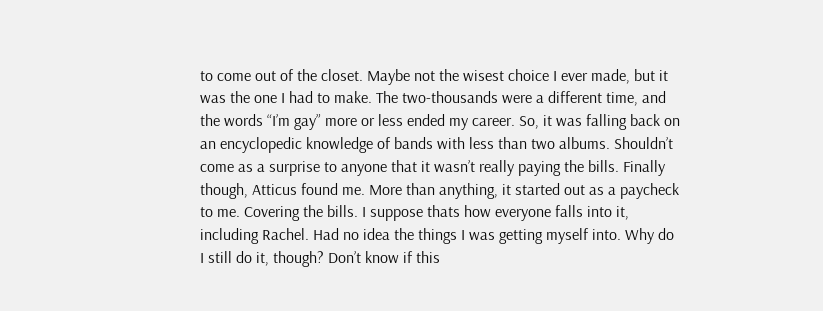to come out of the closet. Maybe not the wisest choice I ever made, but it was the one I had to make. The two-thousands were a different time, and the words “I’m gay” more or less ended my career. So, it was falling back on an encyclopedic knowledge of bands with less than two albums. Shouldn’t come as a surprise to anyone that it wasn’t really paying the bills. Finally though, Atticus found me. More than anything, it started out as a paycheck to me. Covering the bills. I suppose thats how everyone falls into it, including Rachel. Had no idea the things I was getting myself into. Why do I still do it, though? Don’t know if this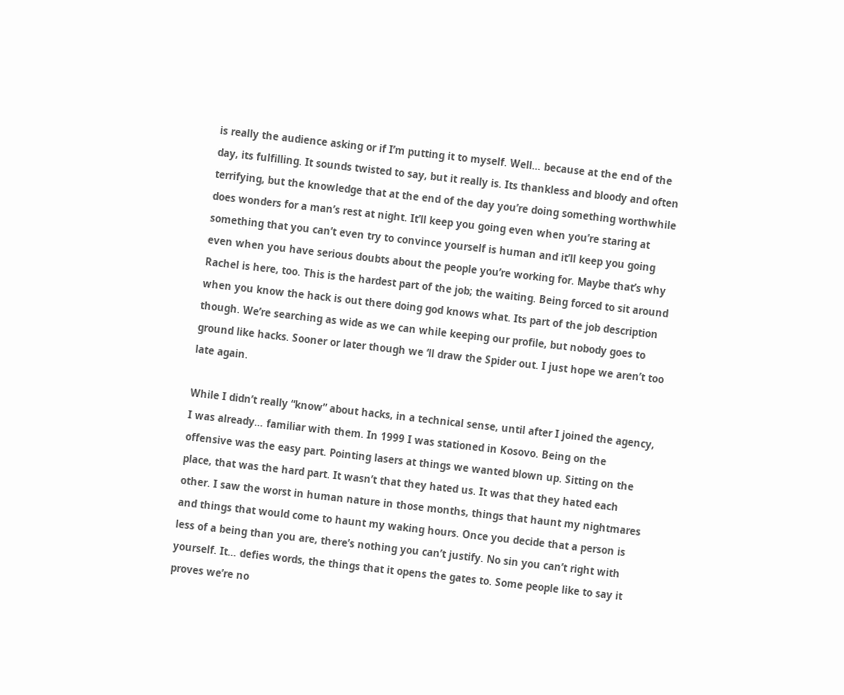is really the audience asking or if I’m putting it to myself. Well… because at the end of the day, its fulfilling. It sounds twisted to say, but it really is. Its thankless and bloody and often terrifying, but the knowledge that at the end of the day you’re doing something worthwhile does wonders for a man’s rest at night. It’ll keep you going even when you’re staring at something that you can’t even try to convince yourself is human and it’ll keep you going even when you have serious doubts about the people you’re working for. Maybe that’s why Rachel is here, too. This is the hardest part of the job; the waiting. Being forced to sit around when you know the hack is out there doing god knows what. Its part of the job description though. We’re searching as wide as we can while keeping our profile, but nobody goes to ground like hacks. Sooner or later though we ‘ll draw the Spider out. I just hope we aren’t too late again.

While I didn’t really “know” about hacks, in a technical sense, until after I joined the agency, I was already… familiar with them. In 1999 I was stationed in Kosovo. Being on the offensive was the easy part. Pointing lasers at things we wanted blown up. Sitting on the place, that was the hard part. It wasn’t that they hated us. It was that they hated each other. I saw the worst in human nature in those months, things that haunt my nightmares and things that would come to haunt my waking hours. Once you decide that a person is less of a being than you are, there’s nothing you can’t justify. No sin you can’t right with yourself. It… defies words, the things that it opens the gates to. Some people like to say it proves we’re no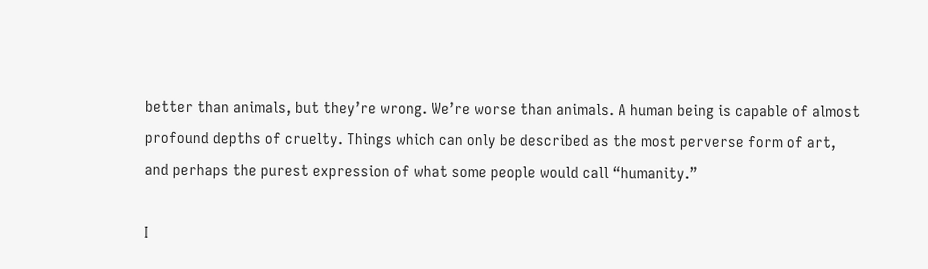better than animals, but they’re wrong. We’re worse than animals. A human being is capable of almost profound depths of cruelty. Things which can only be described as the most perverse form of art, and perhaps the purest expression of what some people would call “humanity.”

I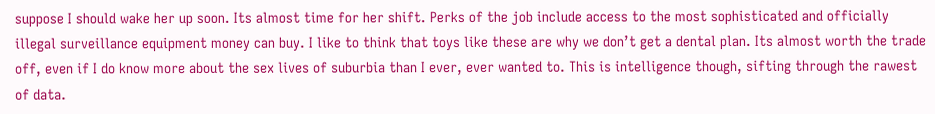suppose I should wake her up soon. Its almost time for her shift. Perks of the job include access to the most sophisticated and officially illegal surveillance equipment money can buy. I like to think that toys like these are why we don’t get a dental plan. Its almost worth the trade off, even if I do know more about the sex lives of suburbia than I ever, ever wanted to. This is intelligence though, sifting through the rawest of data.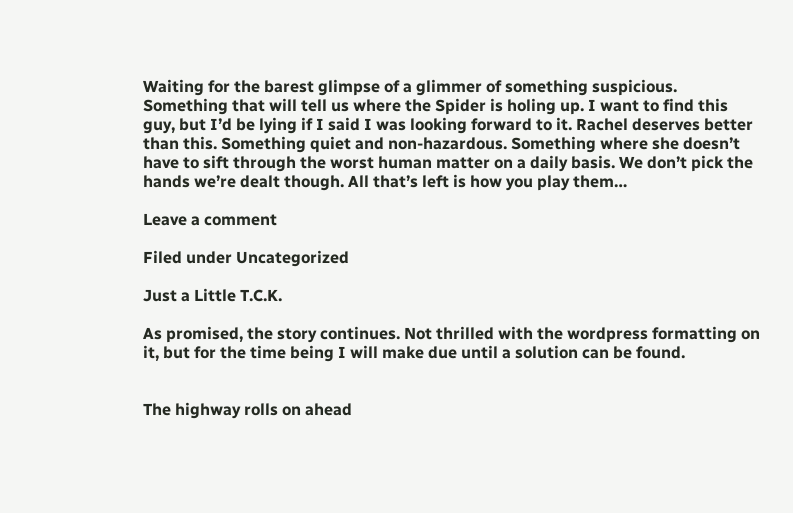Waiting for the barest glimpse of a glimmer of something suspicious. Something that will tell us where the Spider is holing up. I want to find this guy, but I’d be lying if I said I was looking forward to it. Rachel deserves better than this. Something quiet and non-hazardous. Something where she doesn’t have to sift through the worst human matter on a daily basis. We don’t pick the hands we’re dealt though. All that’s left is how you play them…

Leave a comment

Filed under Uncategorized

Just a Little T.C.K.

As promised, the story continues. Not thrilled with the wordpress formatting on it, but for the time being I will make due until a solution can be found.


The highway rolls on ahead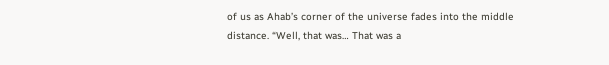of us as Ahab’s corner of the universe fades into the middle distance. “Well, that was… That was a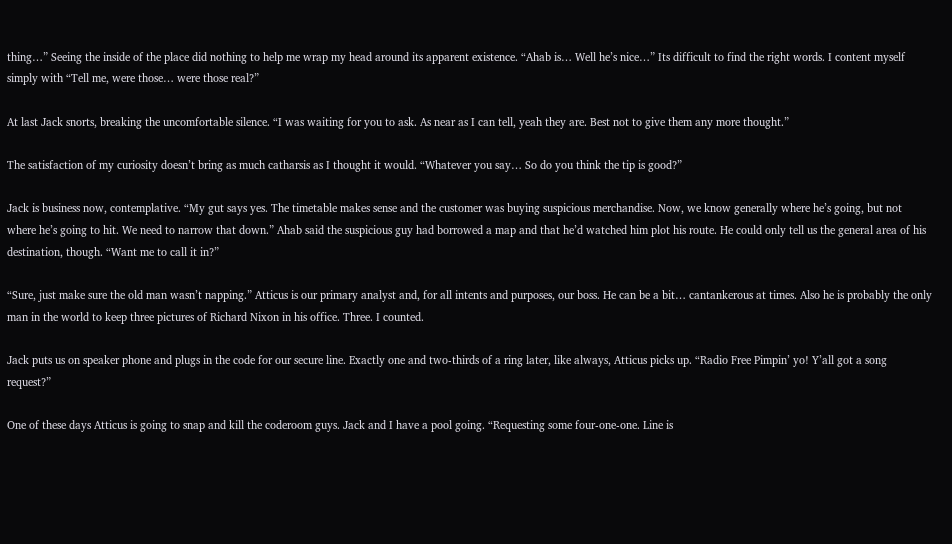thing…” Seeing the inside of the place did nothing to help me wrap my head around its apparent existence. “Ahab is… Well he’s nice…” Its difficult to find the right words. I content myself simply with “Tell me, were those… were those real?”

At last Jack snorts, breaking the uncomfortable silence. “I was waiting for you to ask. As near as I can tell, yeah they are. Best not to give them any more thought.”

The satisfaction of my curiosity doesn’t bring as much catharsis as I thought it would. “Whatever you say… So do you think the tip is good?”

Jack is business now, contemplative. “My gut says yes. The timetable makes sense and the customer was buying suspicious merchandise. Now, we know generally where he’s going, but not where he’s going to hit. We need to narrow that down.” Ahab said the suspicious guy had borrowed a map and that he’d watched him plot his route. He could only tell us the general area of his destination, though. “Want me to call it in?”

“Sure, just make sure the old man wasn’t napping.” Atticus is our primary analyst and, for all intents and purposes, our boss. He can be a bit… cantankerous at times. Also he is probably the only man in the world to keep three pictures of Richard Nixon in his office. Three. I counted.

Jack puts us on speaker phone and plugs in the code for our secure line. Exactly one and two-thirds of a ring later, like always, Atticus picks up. “Radio Free Pimpin’ yo! Y’all got a song request?”

One of these days Atticus is going to snap and kill the coderoom guys. Jack and I have a pool going. “Requesting some four-one-one. Line is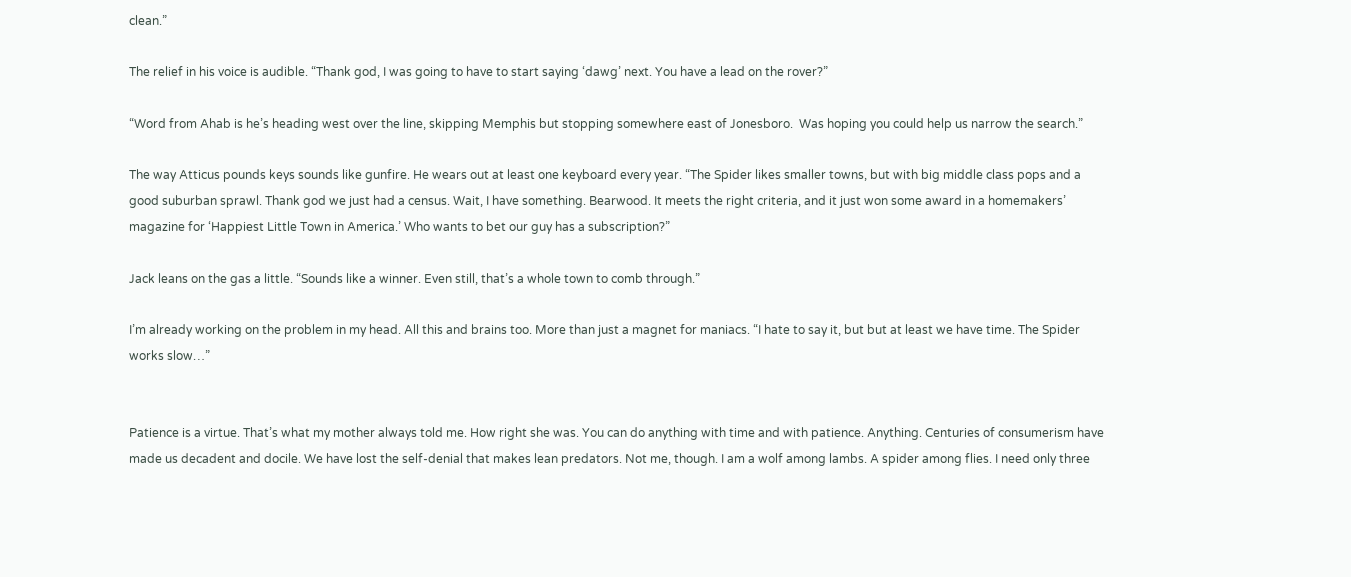clean.”

The relief in his voice is audible. “Thank god, I was going to have to start saying ‘dawg’ next. You have a lead on the rover?”

“Word from Ahab is he’s heading west over the line, skipping Memphis but stopping somewhere east of Jonesboro.  Was hoping you could help us narrow the search.”

The way Atticus pounds keys sounds like gunfire. He wears out at least one keyboard every year. “The Spider likes smaller towns, but with big middle class pops and a good suburban sprawl. Thank god we just had a census. Wait, I have something. Bearwood. It meets the right criteria, and it just won some award in a homemakers’ magazine for ‘Happiest Little Town in America.’ Who wants to bet our guy has a subscription?”

Jack leans on the gas a little. “Sounds like a winner. Even still, that’s a whole town to comb through.”

I’m already working on the problem in my head. All this and brains too. More than just a magnet for maniacs. “I hate to say it, but but at least we have time. The Spider works slow…”


Patience is a virtue. That’s what my mother always told me. How right she was. You can do anything with time and with patience. Anything. Centuries of consumerism have made us decadent and docile. We have lost the self-denial that makes lean predators. Not me, though. I am a wolf among lambs. A spider among flies. I need only three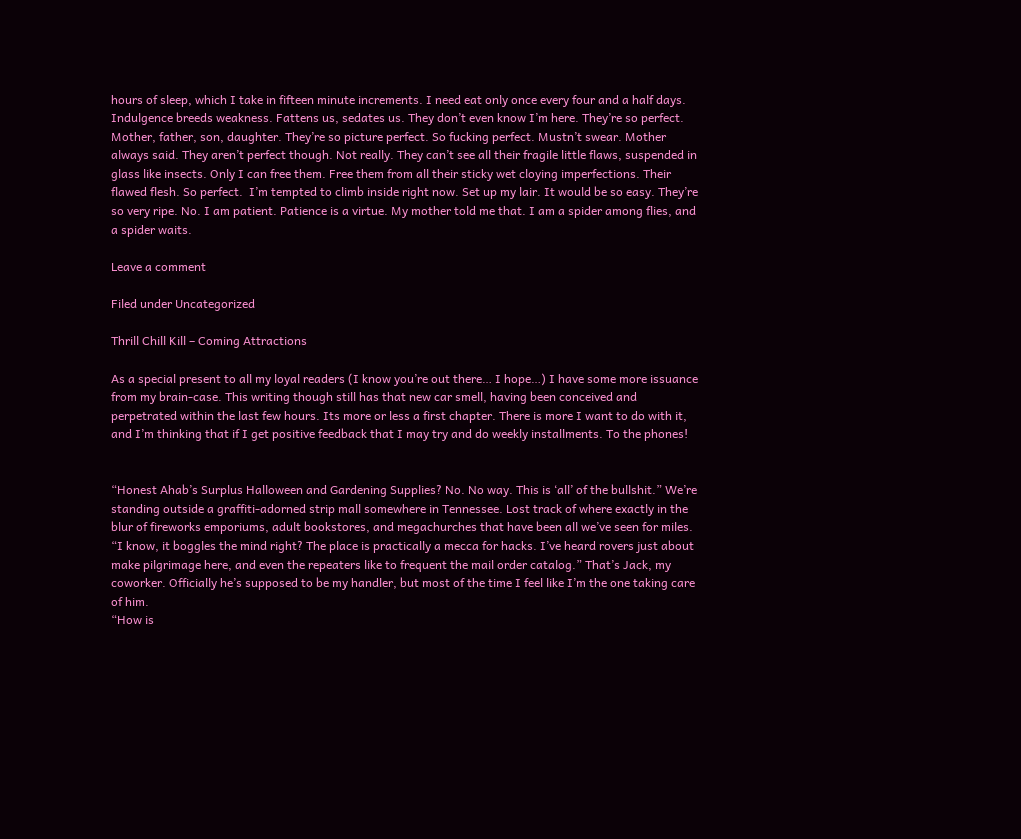hours of sleep, which I take in fifteen minute increments. I need eat only once every four and a half days. Indulgence breeds weakness. Fattens us, sedates us. They don’t even know I’m here. They’re so perfect. Mother, father, son, daughter. They’re so picture perfect. So fucking perfect. Mustn’t swear. Mother always said. They aren’t perfect though. Not really. They can’t see all their fragile little flaws, suspended in glass like insects. Only I can free them. Free them from all their sticky wet cloying imperfections. Their flawed flesh. So perfect.  I’m tempted to climb inside right now. Set up my lair. It would be so easy. They’re so very ripe. No. I am patient. Patience is a virtue. My mother told me that. I am a spider among flies, and a spider waits.

Leave a comment

Filed under Uncategorized

Thrill Chill Kill – Coming Attractions

As a special present to all my loyal readers (I know you’re out there… I hope…) I have some more issuance from my brain-case. This writing though still has that new car smell, having been conceived and perpetrated within the last few hours. Its more or less a first chapter. There is more I want to do with it, and I’m thinking that if I get positive feedback that I may try and do weekly installments. To the phones!


“Honest Ahab’s Surplus Halloween and Gardening Supplies? No. No way. This is ‘all’ of the bullshit.” We’re standing outside a graffiti-adorned strip mall somewhere in Tennessee. Lost track of where exactly in the blur of fireworks emporiums, adult bookstores, and megachurches that have been all we’ve seen for miles.
“I know, it boggles the mind right? The place is practically a mecca for hacks. I’ve heard rovers just about make pilgrimage here, and even the repeaters like to frequent the mail order catalog.” That’s Jack, my coworker. Officially he’s supposed to be my handler, but most of the time I feel like I’m the one taking care of him.
“How is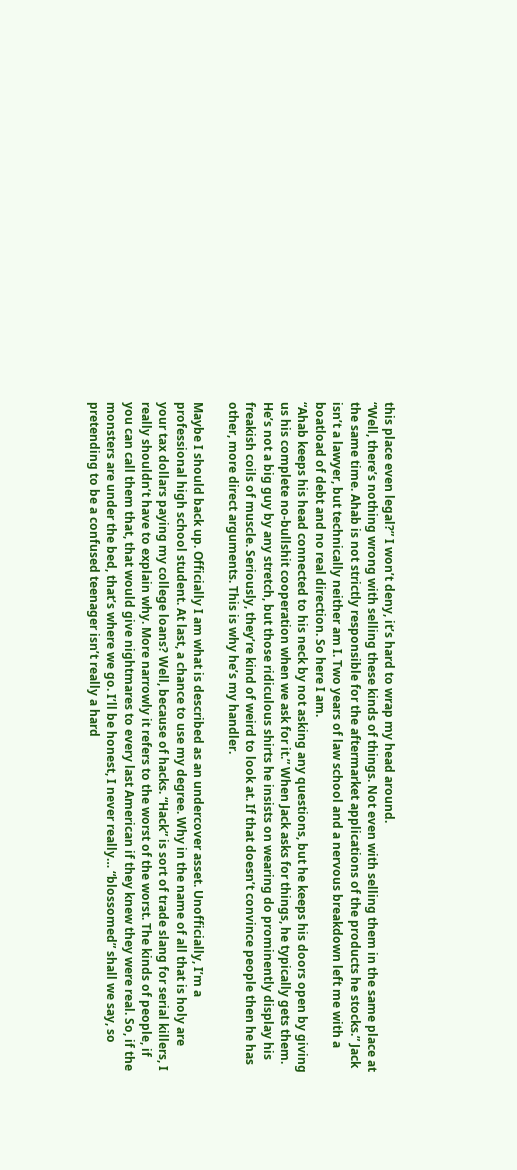this place even legal?” I won’t deny, it’s hard to wrap my head around.
“Well, there’s nothing wrong with selling these kinds of things. Not even with selling them in the same place at the same time. Ahab is not strictly responsible for the aftermarket applications of the products he stocks.” Jack isn’t a lawyer, but technically neither am I. Two years of law school and a nervous breakdown left me with a boatload of debt and no real direction. So here I am.
“Ahab keeps his head connected to his neck by not asking any questions, but he keeps his doors open by giving us his complete no-bullshit cooperation when we ask for it.” When Jack asks for things, he typically gets them. He’s not a big guy by any stretch, but those ridiculous shirts he insists on wearing do prominently display his freakish coils of muscle. Seriously, they’re kind of weird to look at. If that doesn’t convince people then he has other, more direct arguments. This is why he’s my handler.

Maybe I should back up. Officially I am what is described as an undercover asset. Unofficially, I’m a professional high school student. At last, a chance to use my degree. Why in the name of all that is holy are your tax dollars paying my college loans? Well, because of hacks. “Hack” is sort of trade slang for serial killers, I really shouldn’t have to explain why. More narrowly it refers to the worst of the worst. The kinds of people, if you can call them that, that would give nightmares to every last American if they knew they were real. So, if the monsters are under the bed, that’s where we go. I’ll be honest, I never really… “blossomed” shall we say, so pretending to be a confused teenager isn’t really a hard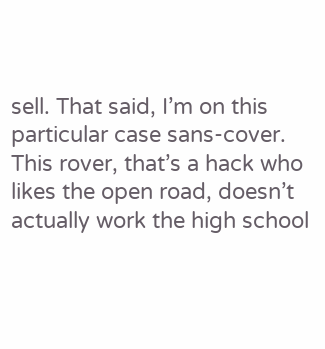sell. That said, I’m on this particular case sans-cover. This rover, that’s a hack who likes the open road, doesn’t actually work the high school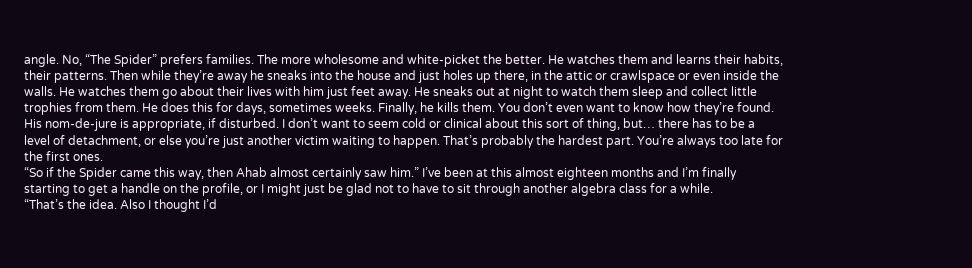angle. No, “The Spider” prefers families. The more wholesome and white-picket the better. He watches them and learns their habits, their patterns. Then while they’re away he sneaks into the house and just holes up there, in the attic or crawlspace or even inside the walls. He watches them go about their lives with him just feet away. He sneaks out at night to watch them sleep and collect little trophies from them. He does this for days, sometimes weeks. Finally, he kills them. You don’t even want to know how they’re found. His nom-de-jure is appropriate, if disturbed. I don’t want to seem cold or clinical about this sort of thing, but… there has to be a level of detachment, or else you’re just another victim waiting to happen. That’s probably the hardest part. You’re always too late for the first ones.
“So if the Spider came this way, then Ahab almost certainly saw him.” I’ve been at this almost eighteen months and I’m finally starting to get a handle on the profile, or I might just be glad not to have to sit through another algebra class for a while.
“That’s the idea. Also I thought I’d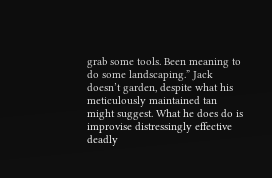grab some tools. Been meaning to do some landscaping.” Jack doesn’t garden, despite what his meticulously maintained tan might suggest. What he does do is improvise distressingly effective deadly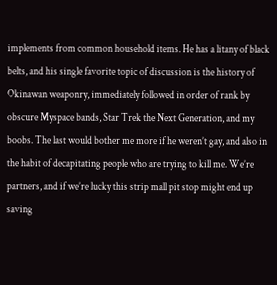implements from common household items. He has a litany of black belts, and his single favorite topic of discussion is the history of Okinawan weaponry, immediately followed in order of rank by obscure Myspace bands, Star Trek the Next Generation, and my boobs. The last would bother me more if he weren’t gay, and also in the habit of decapitating people who are trying to kill me. We’re partners, and if we’re lucky this strip mall pit stop might end up saving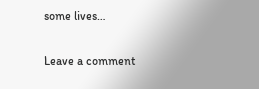some lives…

Leave a comment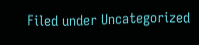Filed under Uncategorized